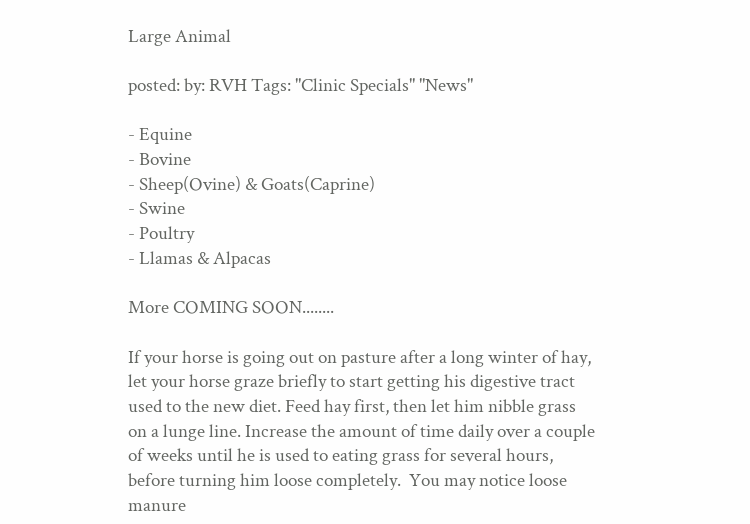Large Animal

posted: by: RVH Tags: "Clinic Specials" "News"

- Equine
- Bovine
- Sheep(Ovine) & Goats(Caprine)
- Swine
- Poultry
- Llamas & Alpacas

More COMING SOON........

If your horse is going out on pasture after a long winter of hay, let your horse graze briefly to start getting his digestive tract used to the new diet. Feed hay first, then let him nibble grass on a lunge line. Increase the amount of time daily over a couple of weeks until he is used to eating grass for several hours, before turning him loose completely.  You may notice loose manure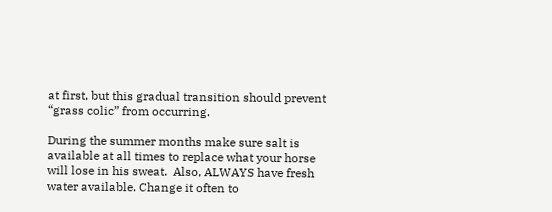at first, but this gradual transition should prevent “grass colic” from occurring.

During the summer months make sure salt is available at all times to replace what your horse will lose in his sweat.  Also, ALWAYS have fresh water available. Change it often to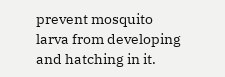prevent mosquito larva from developing and hatching in it.